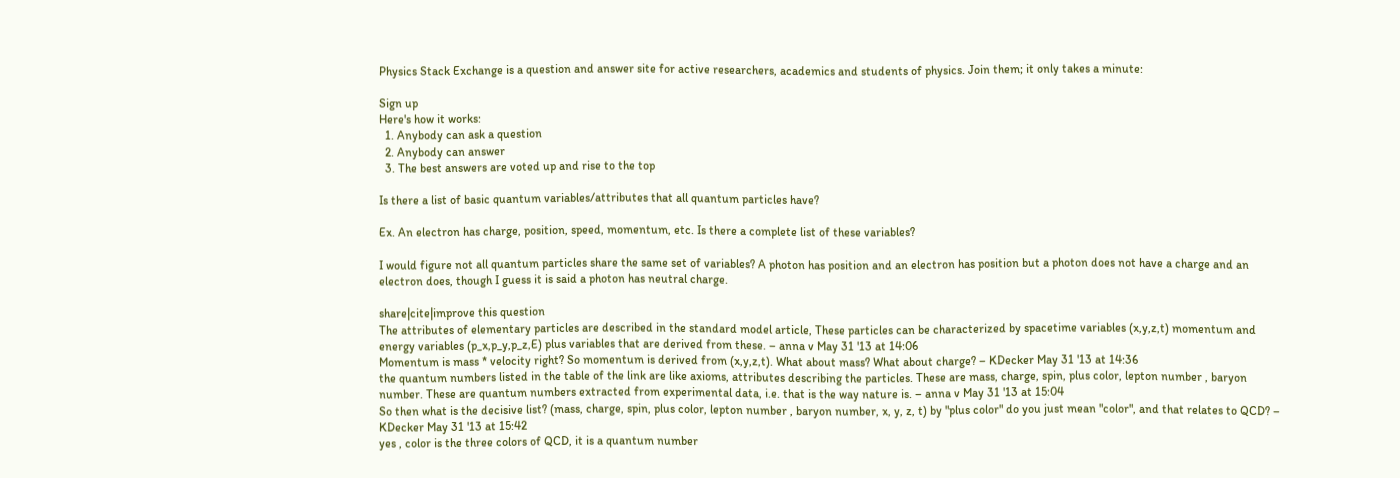Physics Stack Exchange is a question and answer site for active researchers, academics and students of physics. Join them; it only takes a minute:

Sign up
Here's how it works:
  1. Anybody can ask a question
  2. Anybody can answer
  3. The best answers are voted up and rise to the top

Is there a list of basic quantum variables/attributes that all quantum particles have?

Ex. An electron has charge, position, speed, momentum, etc. Is there a complete list of these variables?

I would figure not all quantum particles share the same set of variables? A photon has position and an electron has position but a photon does not have a charge and an electron does, though I guess it is said a photon has neutral charge.

share|cite|improve this question
The attributes of elementary particles are described in the standard model article, These particles can be characterized by spacetime variables (x,y,z,t) momentum and energy variables (p_x,p_y,p_z,E) plus variables that are derived from these. – anna v May 31 '13 at 14:06
Momentum is mass * velocity right? So momentum is derived from (x,y,z,t). What about mass? What about charge? – KDecker May 31 '13 at 14:36
the quantum numbers listed in the table of the link are like axioms, attributes describing the particles. These are mass, charge, spin, plus color, lepton number , baryon number. These are quantum numbers extracted from experimental data, i.e. that is the way nature is. – anna v May 31 '13 at 15:04
So then what is the decisive list? (mass, charge, spin, plus color, lepton number , baryon number, x, y, z, t) by "plus color" do you just mean "color", and that relates to QCD? – KDecker May 31 '13 at 15:42
yes , color is the three colors of QCD, it is a quantum number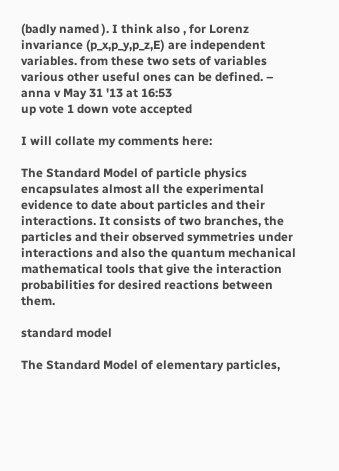(badly named ). I think also , for Lorenz invariance (p_x,p_y,p_z,E) are independent variables. from these two sets of variables various other useful ones can be defined. – anna v May 31 '13 at 16:53
up vote 1 down vote accepted

I will collate my comments here:

The Standard Model of particle physics encapsulates almost all the experimental evidence to date about particles and their interactions. It consists of two branches, the particles and their observed symmetries under interactions and also the quantum mechanical mathematical tools that give the interaction probabilities for desired reactions between them.

standard model

The Standard Model of elementary particles,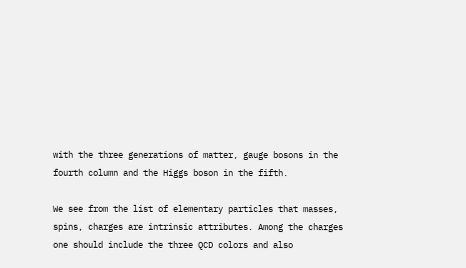with the three generations of matter, gauge bosons in the fourth column and the Higgs boson in the fifth.

We see from the list of elementary particles that masses, spins, charges are intrinsic attributes. Among the charges one should include the three QCD colors and also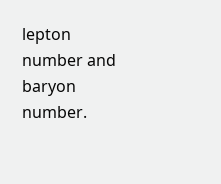lepton number and baryon number.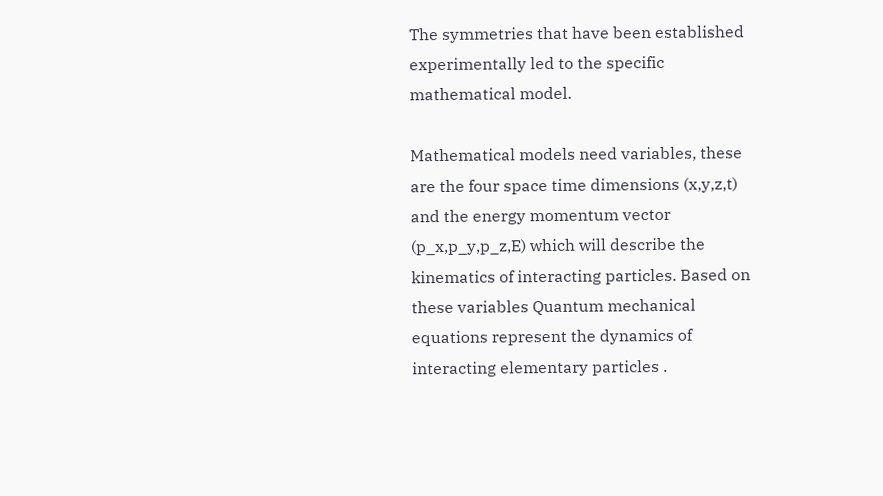The symmetries that have been established experimentally led to the specific mathematical model.

Mathematical models need variables, these are the four space time dimensions (x,y,z,t) and the energy momentum vector (p_x,p_y,p_z,E) which will describe the kinematics of interacting particles. Based on these variables Quantum mechanical equations represent the dynamics of interacting elementary particles .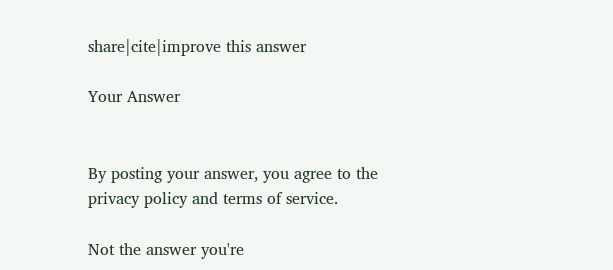share|cite|improve this answer

Your Answer


By posting your answer, you agree to the privacy policy and terms of service.

Not the answer you're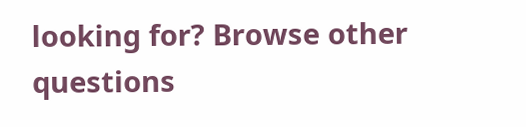looking for? Browse other questions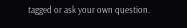tagged or ask your own question.